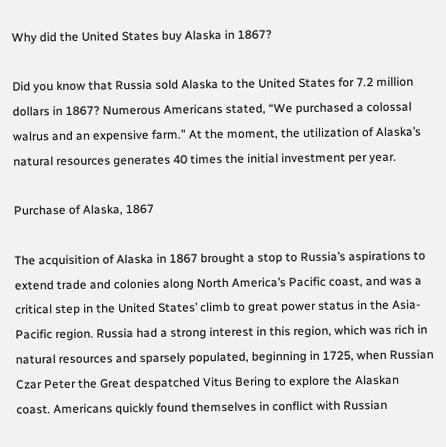Why did the United States buy Alaska in 1867?

Did you know that Russia sold Alaska to the United States for 7.2 million dollars in 1867? Numerous Americans stated, “We purchased a colossal walrus and an expensive farm.” At the moment, the utilization of Alaska’s natural resources generates 40 times the initial investment per year.

Purchase of Alaska, 1867

The acquisition of Alaska in 1867 brought a stop to Russia’s aspirations to extend trade and colonies along North America’s Pacific coast, and was a critical step in the United States’ climb to great power status in the Asia-Pacific region. Russia had a strong interest in this region, which was rich in natural resources and sparsely populated, beginning in 1725, when Russian Czar Peter the Great despatched Vitus Bering to explore the Alaskan coast. Americans quickly found themselves in conflict with Russian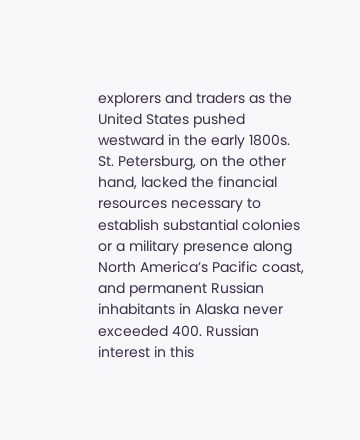explorers and traders as the United States pushed westward in the early 1800s. St. Petersburg, on the other hand, lacked the financial resources necessary to establish substantial colonies or a military presence along North America’s Pacific coast, and permanent Russian inhabitants in Alaska never exceeded 400. Russian interest in this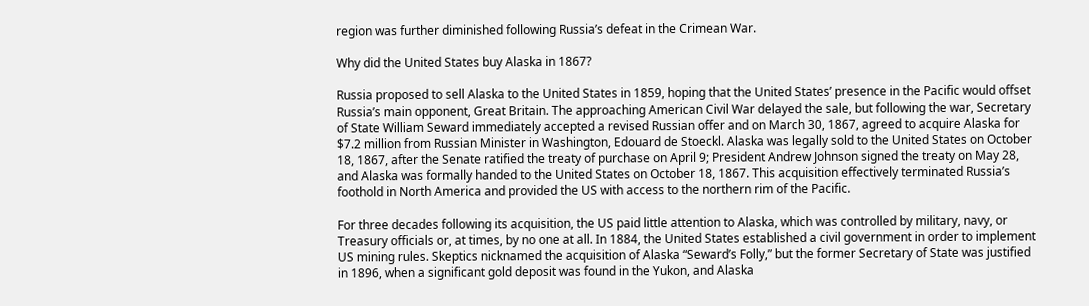region was further diminished following Russia’s defeat in the Crimean War.

Why did the United States buy Alaska in 1867?

Russia proposed to sell Alaska to the United States in 1859, hoping that the United States’ presence in the Pacific would offset Russia’s main opponent, Great Britain. The approaching American Civil War delayed the sale, but following the war, Secretary of State William Seward immediately accepted a revised Russian offer and on March 30, 1867, agreed to acquire Alaska for $7.2 million from Russian Minister in Washington, Edouard de Stoeckl. Alaska was legally sold to the United States on October 18, 1867, after the Senate ratified the treaty of purchase on April 9; President Andrew Johnson signed the treaty on May 28, and Alaska was formally handed to the United States on October 18, 1867. This acquisition effectively terminated Russia’s foothold in North America and provided the US with access to the northern rim of the Pacific.

For three decades following its acquisition, the US paid little attention to Alaska, which was controlled by military, navy, or Treasury officials or, at times, by no one at all. In 1884, the United States established a civil government in order to implement US mining rules. Skeptics nicknamed the acquisition of Alaska “Seward’s Folly,” but the former Secretary of State was justified in 1896, when a significant gold deposit was found in the Yukon, and Alaska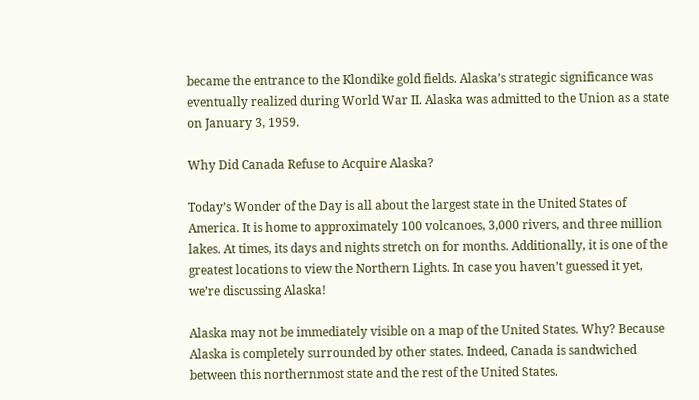became the entrance to the Klondike gold fields. Alaska’s strategic significance was eventually realized during World War II. Alaska was admitted to the Union as a state on January 3, 1959.

Why Did Canada Refuse to Acquire Alaska?

Today’s Wonder of the Day is all about the largest state in the United States of America. It is home to approximately 100 volcanoes, 3,000 rivers, and three million lakes. At times, its days and nights stretch on for months. Additionally, it is one of the greatest locations to view the Northern Lights. In case you haven’t guessed it yet, we’re discussing Alaska!

Alaska may not be immediately visible on a map of the United States. Why? Because Alaska is completely surrounded by other states. Indeed, Canada is sandwiched between this northernmost state and the rest of the United States.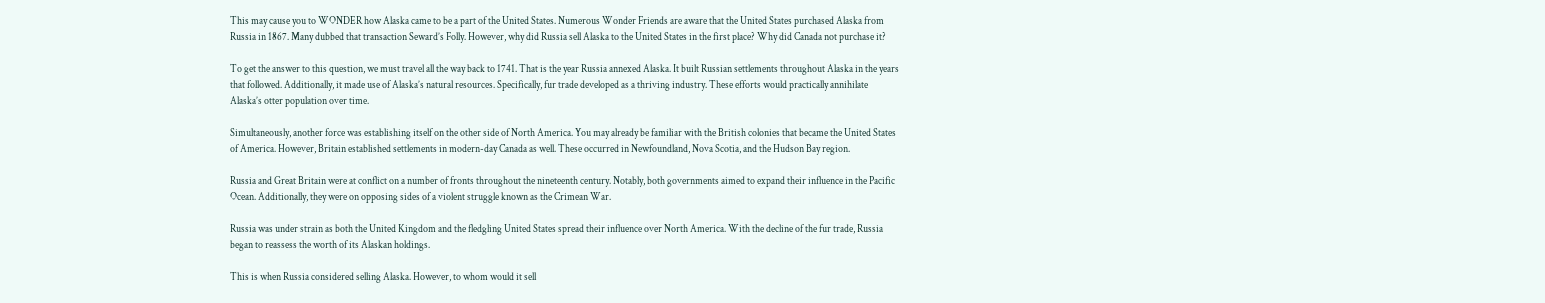This may cause you to WONDER how Alaska came to be a part of the United States. Numerous Wonder Friends are aware that the United States purchased Alaska from Russia in 1867. Many dubbed that transaction Seward’s Folly. However, why did Russia sell Alaska to the United States in the first place? Why did Canada not purchase it?

To get the answer to this question, we must travel all the way back to 1741. That is the year Russia annexed Alaska. It built Russian settlements throughout Alaska in the years that followed. Additionally, it made use of Alaska’s natural resources. Specifically, fur trade developed as a thriving industry. These efforts would practically annihilate Alaska’s otter population over time.

Simultaneously, another force was establishing itself on the other side of North America. You may already be familiar with the British colonies that became the United States of America. However, Britain established settlements in modern-day Canada as well. These occurred in Newfoundland, Nova Scotia, and the Hudson Bay region.

Russia and Great Britain were at conflict on a number of fronts throughout the nineteenth century. Notably, both governments aimed to expand their influence in the Pacific Ocean. Additionally, they were on opposing sides of a violent struggle known as the Crimean War.

Russia was under strain as both the United Kingdom and the fledgling United States spread their influence over North America. With the decline of the fur trade, Russia began to reassess the worth of its Alaskan holdings.

This is when Russia considered selling Alaska. However, to whom would it sell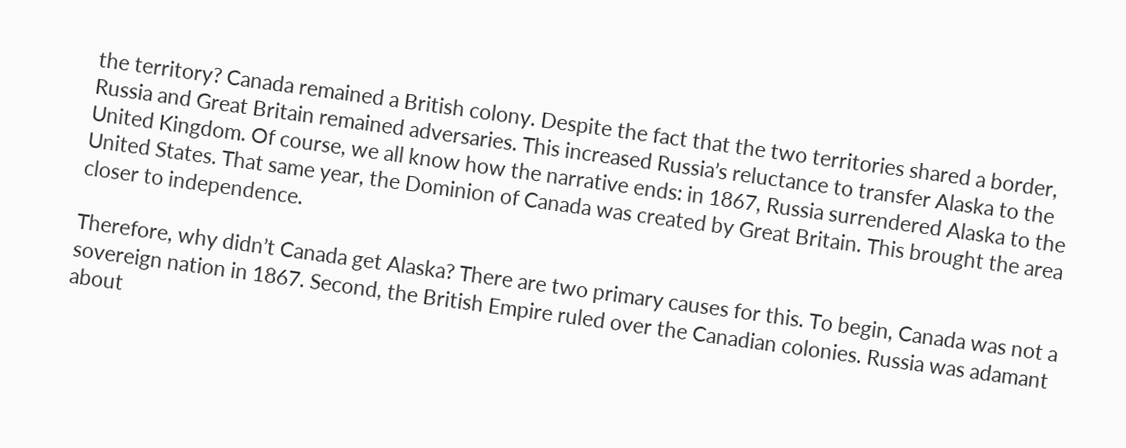the territory? Canada remained a British colony. Despite the fact that the two territories shared a border, Russia and Great Britain remained adversaries. This increased Russia’s reluctance to transfer Alaska to the United Kingdom. Of course, we all know how the narrative ends: in 1867, Russia surrendered Alaska to the United States. That same year, the Dominion of Canada was created by Great Britain. This brought the area closer to independence.

Therefore, why didn’t Canada get Alaska? There are two primary causes for this. To begin, Canada was not a sovereign nation in 1867. Second, the British Empire ruled over the Canadian colonies. Russia was adamant about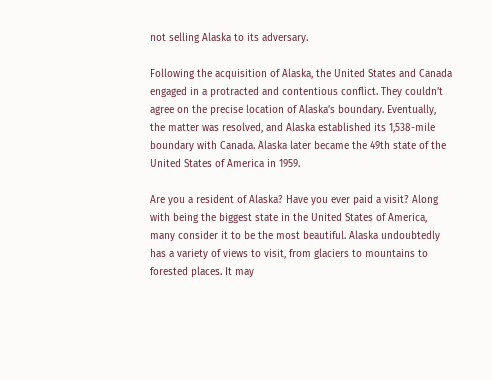not selling Alaska to its adversary.

Following the acquisition of Alaska, the United States and Canada engaged in a protracted and contentious conflict. They couldn’t agree on the precise location of Alaska’s boundary. Eventually, the matter was resolved, and Alaska established its 1,538-mile boundary with Canada. Alaska later became the 49th state of the United States of America in 1959.

Are you a resident of Alaska? Have you ever paid a visit? Along with being the biggest state in the United States of America, many consider it to be the most beautiful. Alaska undoubtedly has a variety of views to visit, from glaciers to mountains to forested places. It may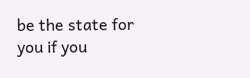be the state for you if you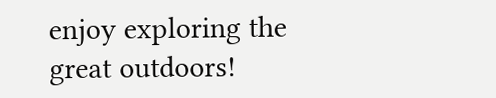enjoy exploring the great outdoors!